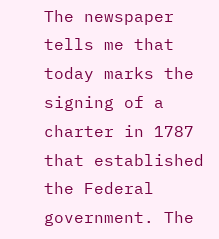The newspaper tells me that today marks the signing of a charter in 1787 that established the Federal government. The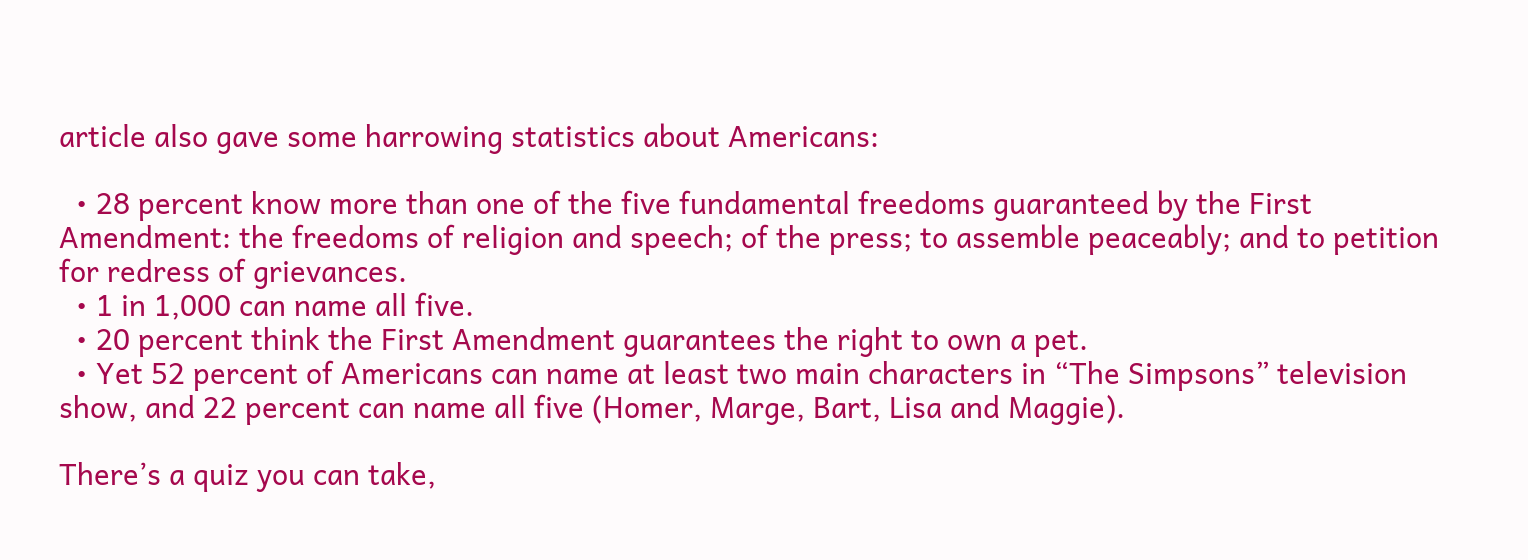article also gave some harrowing statistics about Americans:

  • 28 percent know more than one of the five fundamental freedoms guaranteed by the First Amendment: the freedoms of religion and speech; of the press; to assemble peaceably; and to petition for redress of grievances.
  • 1 in 1,000 can name all five.
  • 20 percent think the First Amendment guarantees the right to own a pet.
  • Yet 52 percent of Americans can name at least two main characters in “The Simpsons” television show, and 22 percent can name all five (Homer, Marge, Bart, Lisa and Maggie).

There’s a quiz you can take,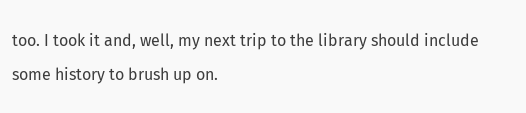too. I took it and, well, my next trip to the library should include some history to brush up on.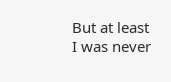But at least I was never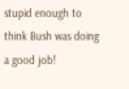stupid enough to think Bush was doing a good job!